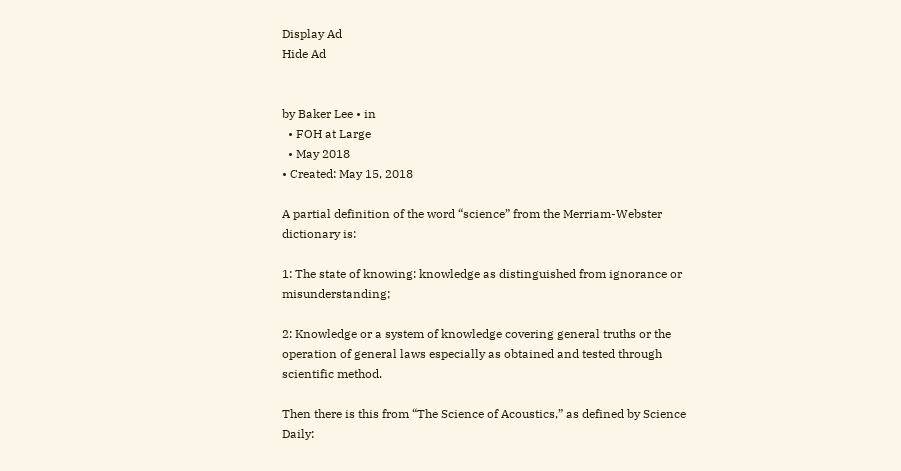Display Ad
Hide Ad


by Baker Lee • in
  • FOH at Large
  • May 2018
• Created: May 15, 2018

A partial definition of the word “science” from the Merriam-Webster dictionary is:

1: The state of knowing: knowledge as distinguished from ignorance or misunderstanding;

2: Knowledge or a system of knowledge covering general truths or the operation of general laws especially as obtained and tested through scientific method.

Then there is this from “The Science of Acoustics,” as defined by Science Daily: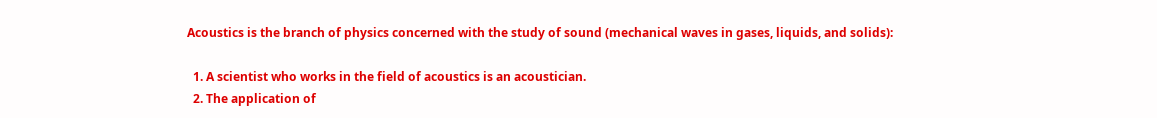Acoustics is the branch of physics concerned with the study of sound (mechanical waves in gases, liquids, and solids):

  1. A scientist who works in the field of acoustics is an acoustician.
  2. The application of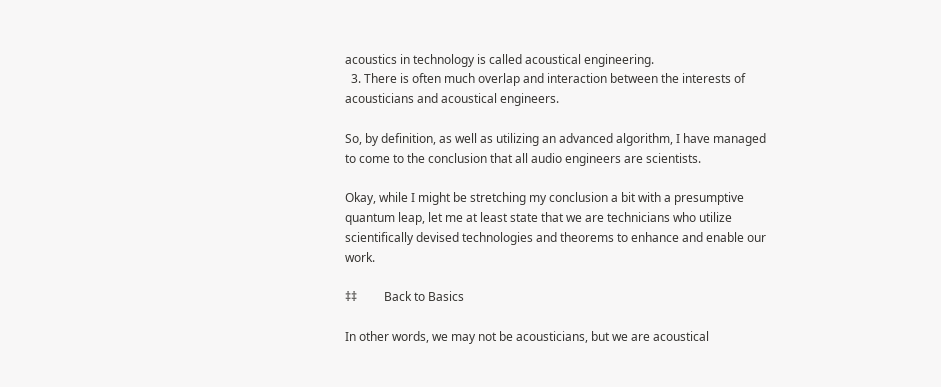acoustics in technology is called acoustical engineering.
  3. There is often much overlap and interaction between the interests of acousticians and acoustical engineers.

So, by definition, as well as utilizing an advanced algorithm, I have managed to come to the conclusion that all audio engineers are scientists.

Okay, while I might be stretching my conclusion a bit with a presumptive quantum leap, let me at least state that we are technicians who utilize scientifically devised technologies and theorems to enhance and enable our work.

‡‡         Back to Basics

In other words, we may not be acousticians, but we are acoustical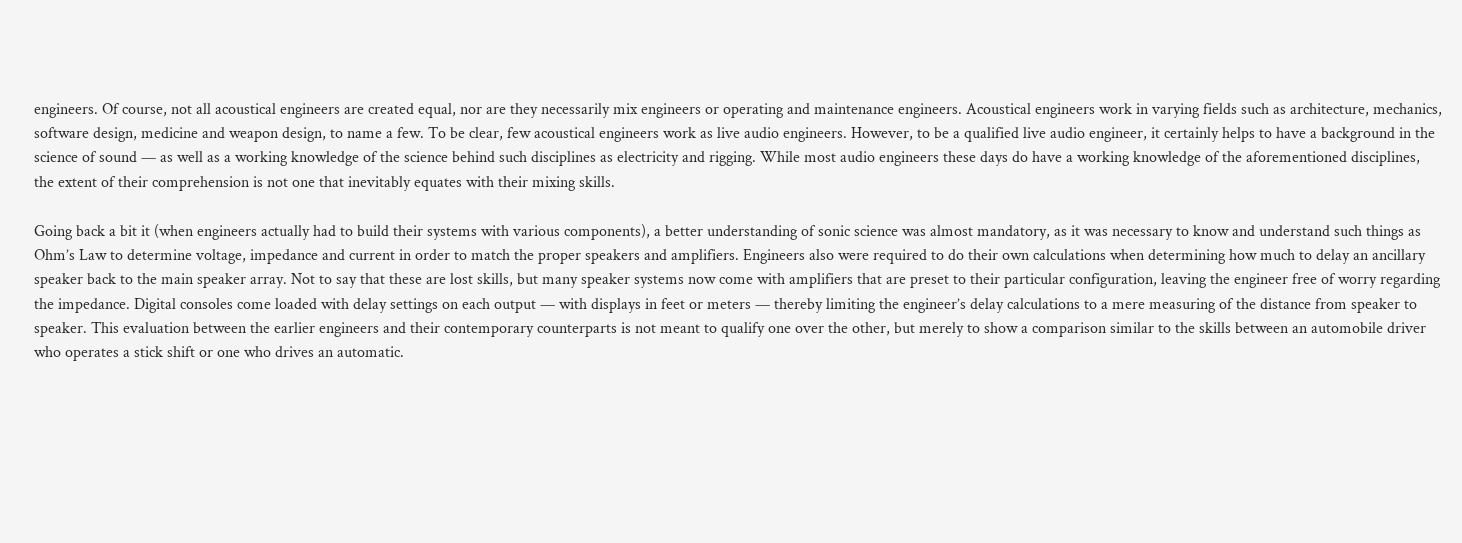engineers. Of course, not all acoustical engineers are created equal, nor are they necessarily mix engineers or operating and maintenance engineers. Acoustical engineers work in varying fields such as architecture, mechanics, software design, medicine and weapon design, to name a few. To be clear, few acoustical engineers work as live audio engineers. However, to be a qualified live audio engineer, it certainly helps to have a background in the science of sound — as well as a working knowledge of the science behind such disciplines as electricity and rigging. While most audio engineers these days do have a working knowledge of the aforementioned disciplines, the extent of their comprehension is not one that inevitably equates with their mixing skills.

Going back a bit it (when engineers actually had to build their systems with various components), a better understanding of sonic science was almost mandatory, as it was necessary to know and understand such things as Ohm’s Law to determine voltage, impedance and current in order to match the proper speakers and amplifiers. Engineers also were required to do their own calculations when determining how much to delay an ancillary speaker back to the main speaker array. Not to say that these are lost skills, but many speaker systems now come with amplifiers that are preset to their particular configuration, leaving the engineer free of worry regarding the impedance. Digital consoles come loaded with delay settings on each output — with displays in feet or meters — thereby limiting the engineer’s delay calculations to a mere measuring of the distance from speaker to speaker. This evaluation between the earlier engineers and their contemporary counterparts is not meant to qualify one over the other, but merely to show a comparison similar to the skills between an automobile driver who operates a stick shift or one who drives an automatic.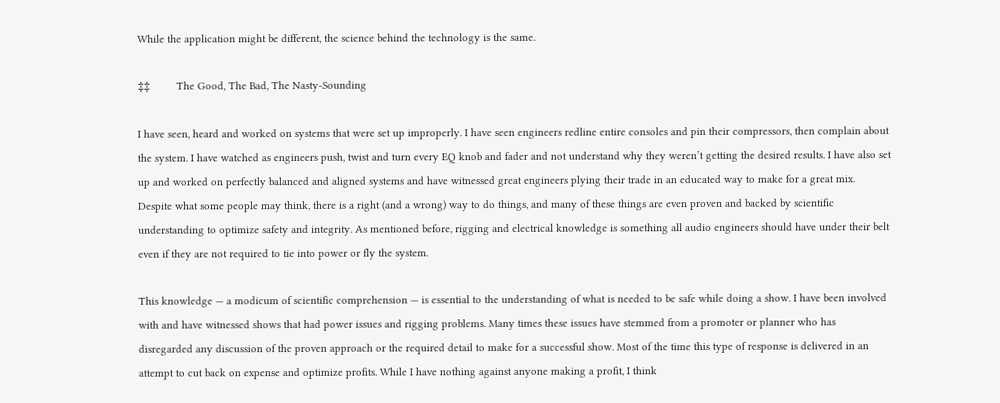While the application might be different, the science behind the technology is the same.

‡‡         The Good, The Bad, The Nasty-Sounding

I have seen, heard and worked on systems that were set up improperly. I have seen engineers redline entire consoles and pin their compressors, then complain about the system. I have watched as engineers push, twist and turn every EQ knob and fader and not understand why they weren’t getting the desired results. I have also set up and worked on perfectly balanced and aligned systems and have witnessed great engineers plying their trade in an educated way to make for a great mix. Despite what some people may think, there is a right (and a wrong) way to do things, and many of these things are even proven and backed by scientific understanding to optimize safety and integrity. As mentioned before, rigging and electrical knowledge is something all audio engineers should have under their belt even if they are not required to tie into power or fly the system.

This knowledge — a modicum of scientific comprehension — is essential to the understanding of what is needed to be safe while doing a show. I have been involved with and have witnessed shows that had power issues and rigging problems. Many times these issues have stemmed from a promoter or planner who has disregarded any discussion of the proven approach or the required detail to make for a successful show. Most of the time this type of response is delivered in an attempt to cut back on expense and optimize profits. While I have nothing against anyone making a profit, I think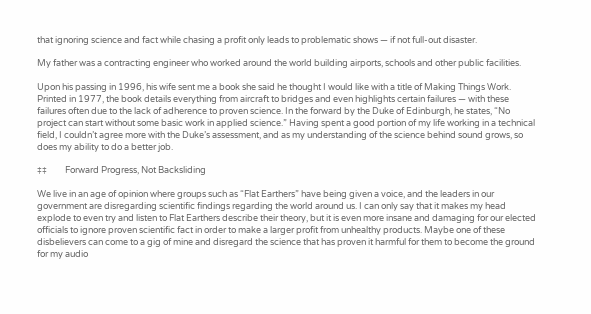that ignoring science and fact while chasing a profit only leads to problematic shows — if not full-out disaster.

My father was a contracting engineer who worked around the world building airports, schools and other public facilities.

Upon his passing in 1996, his wife sent me a book she said he thought I would like with a title of Making Things Work. Printed in 1977, the book details everything from aircraft to bridges and even highlights certain failures — with these failures often due to the lack of adherence to proven science. In the forward by the Duke of Edinburgh, he states, “No project can start without some basic work in applied science.” Having spent a good portion of my life working in a technical field, I couldn’t agree more with the Duke’s assessment, and as my understanding of the science behind sound grows, so does my ability to do a better job.

‡‡         Forward Progress, Not Backsliding

We live in an age of opinion where groups such as “Flat Earthers” have being given a voice, and the leaders in our government are disregarding scientific findings regarding the world around us. I can only say that it makes my head explode to even try and listen to Flat Earthers describe their theory, but it is even more insane and damaging for our elected officials to ignore proven scientific fact in order to make a larger profit from unhealthy products. Maybe one of these disbelievers can come to a gig of mine and disregard the science that has proven it harmful for them to become the ground for my audio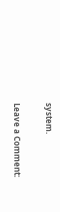system.

Leave a Comment: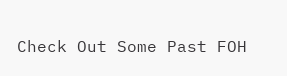Check Out Some Past FOH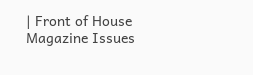| Front of House Magazine Issues